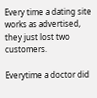Every time a dating site works as advertised, they just lost two customers.

Everytime a doctor did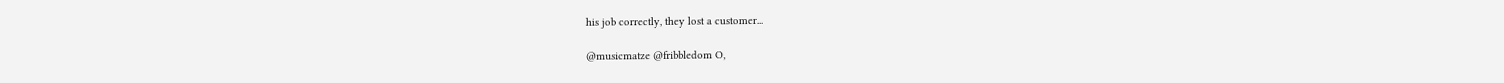his job correctly, they lost a customer...

@musicmatze @fribbledom O,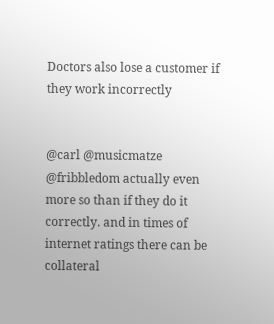Doctors also lose a customer if they work incorrectly


@carl @musicmatze @fribbledom actually even more so than if they do it correctly. and in times of internet ratings there can be collateral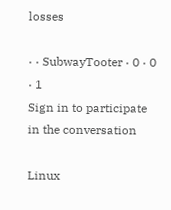losses

· · SubwayTooter · 0 · 0 · 1
Sign in to participate in the conversation

Linux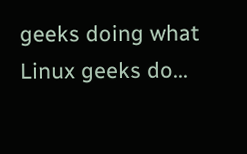geeks doing what Linux geeks do...